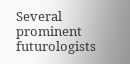Several prominent futurologists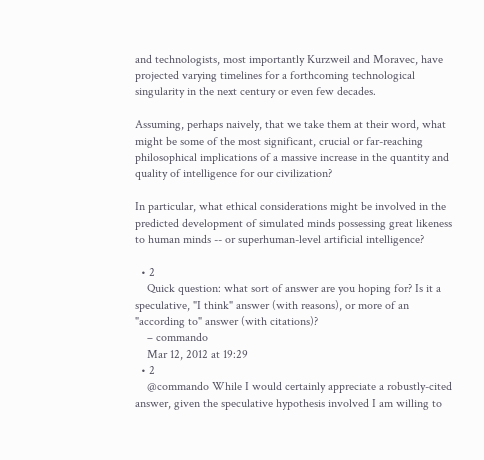and technologists, most importantly Kurzweil and Moravec, have projected varying timelines for a forthcoming technological singularity in the next century or even few decades.

Assuming, perhaps naively, that we take them at their word, what might be some of the most significant, crucial or far-reaching philosophical implications of a massive increase in the quantity and quality of intelligence for our civilization?

In particular, what ethical considerations might be involved in the predicted development of simulated minds possessing great likeness to human minds -- or superhuman-level artificial intelligence?

  • 2
    Quick question: what sort of answer are you hoping for? Is it a speculative, "I think" answer (with reasons), or more of an "according to" answer (with citations)?
    – commando
    Mar 12, 2012 at 19:29
  • 2
    @commando While I would certainly appreciate a robustly-cited answer, given the speculative hypothesis involved I am willing to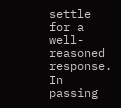settle for a well-reasoned response. In passing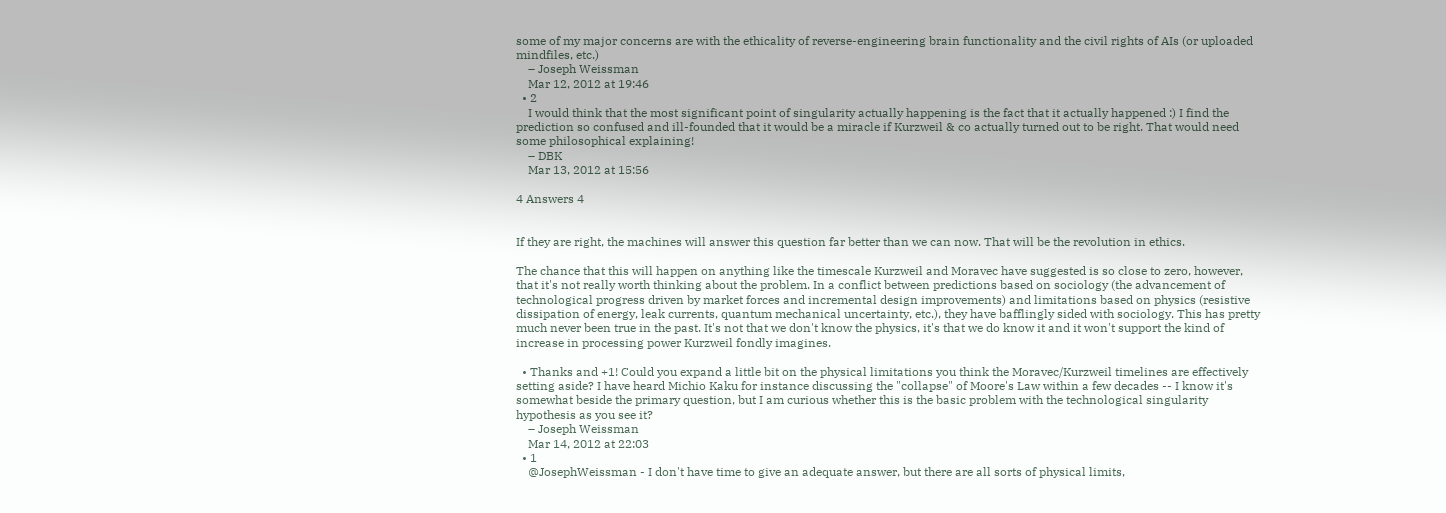some of my major concerns are with the ethicality of reverse-engineering brain functionality and the civil rights of AIs (or uploaded mindfiles, etc.)
    – Joseph Weissman
    Mar 12, 2012 at 19:46
  • 2
    I would think that the most significant point of singularity actually happening is the fact that it actually happened :) I find the prediction so confused and ill-founded that it would be a miracle if Kurzweil & co actually turned out to be right. That would need some philosophical explaining!
    – DBK
    Mar 13, 2012 at 15:56

4 Answers 4


If they are right, the machines will answer this question far better than we can now. That will be the revolution in ethics.

The chance that this will happen on anything like the timescale Kurzweil and Moravec have suggested is so close to zero, however, that it's not really worth thinking about the problem. In a conflict between predictions based on sociology (the advancement of technological progress driven by market forces and incremental design improvements) and limitations based on physics (resistive dissipation of energy, leak currents, quantum mechanical uncertainty, etc.), they have bafflingly sided with sociology. This has pretty much never been true in the past. It's not that we don't know the physics, it's that we do know it and it won't support the kind of increase in processing power Kurzweil fondly imagines.

  • Thanks and +1! Could you expand a little bit on the physical limitations you think the Moravec/Kurzweil timelines are effectively setting aside? I have heard Michio Kaku for instance discussing the "collapse" of Moore's Law within a few decades -- I know it's somewhat beside the primary question, but I am curious whether this is the basic problem with the technological singularity hypothesis as you see it?
    – Joseph Weissman
    Mar 14, 2012 at 22:03
  • 1
    @JosephWeissman - I don't have time to give an adequate answer, but there are all sorts of physical limits,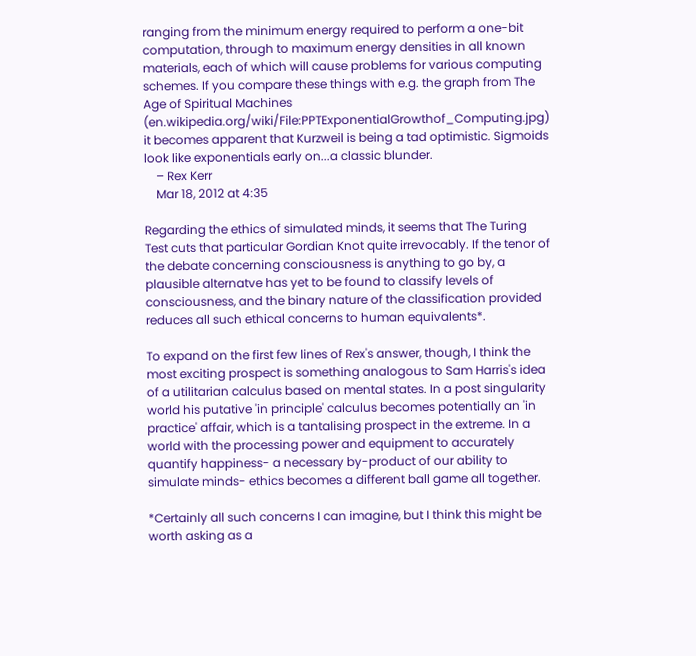ranging from the minimum energy required to perform a one-bit computation, through to maximum energy densities in all known materials, each of which will cause problems for various computing schemes. If you compare these things with e.g. the graph from The Age of Spiritual Machines (en.wikipedia.org/wiki/File:PPTExponentialGrowthof_Computing.jpg) it becomes apparent that Kurzweil is being a tad optimistic. Sigmoids look like exponentials early on...a classic blunder.
    – Rex Kerr
    Mar 18, 2012 at 4:35

Regarding the ethics of simulated minds, it seems that The Turing Test cuts that particular Gordian Knot quite irrevocably. If the tenor of the debate concerning consciousness is anything to go by, a plausible alternatve has yet to be found to classify levels of consciousness, and the binary nature of the classification provided reduces all such ethical concerns to human equivalents*.

To expand on the first few lines of Rex's answer, though, I think the most exciting prospect is something analogous to Sam Harris's idea of a utilitarian calculus based on mental states. In a post singularity world his putative 'in principle' calculus becomes potentially an 'in practice' affair, which is a tantalising prospect in the extreme. In a world with the processing power and equipment to accurately quantify happiness- a necessary by-product of our ability to simulate minds- ethics becomes a different ball game all together.

*Certainly all such concerns I can imagine, but I think this might be worth asking as a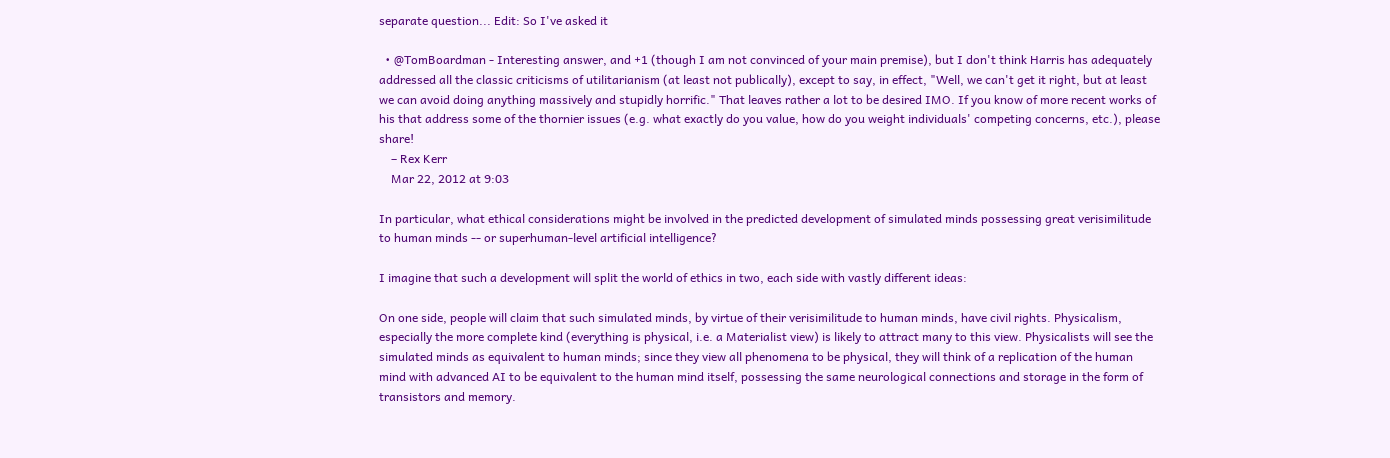separate question... Edit: So I've asked it

  • @TomBoardman - Interesting answer, and +1 (though I am not convinced of your main premise), but I don't think Harris has adequately addressed all the classic criticisms of utilitarianism (at least not publically), except to say, in effect, "Well, we can't get it right, but at least we can avoid doing anything massively and stupidly horrific." That leaves rather a lot to be desired IMO. If you know of more recent works of his that address some of the thornier issues (e.g. what exactly do you value, how do you weight individuals' competing concerns, etc.), please share!
    – Rex Kerr
    Mar 22, 2012 at 9:03

In particular, what ethical considerations might be involved in the predicted development of simulated minds possessing great verisimilitude to human minds -- or superhuman-level artificial intelligence?

I imagine that such a development will split the world of ethics in two, each side with vastly different ideas:

On one side, people will claim that such simulated minds, by virtue of their verisimilitude to human minds, have civil rights. Physicalism, especially the more complete kind (everything is physical, i.e. a Materialist view) is likely to attract many to this view. Physicalists will see the simulated minds as equivalent to human minds; since they view all phenomena to be physical, they will think of a replication of the human mind with advanced AI to be equivalent to the human mind itself, possessing the same neurological connections and storage in the form of transistors and memory.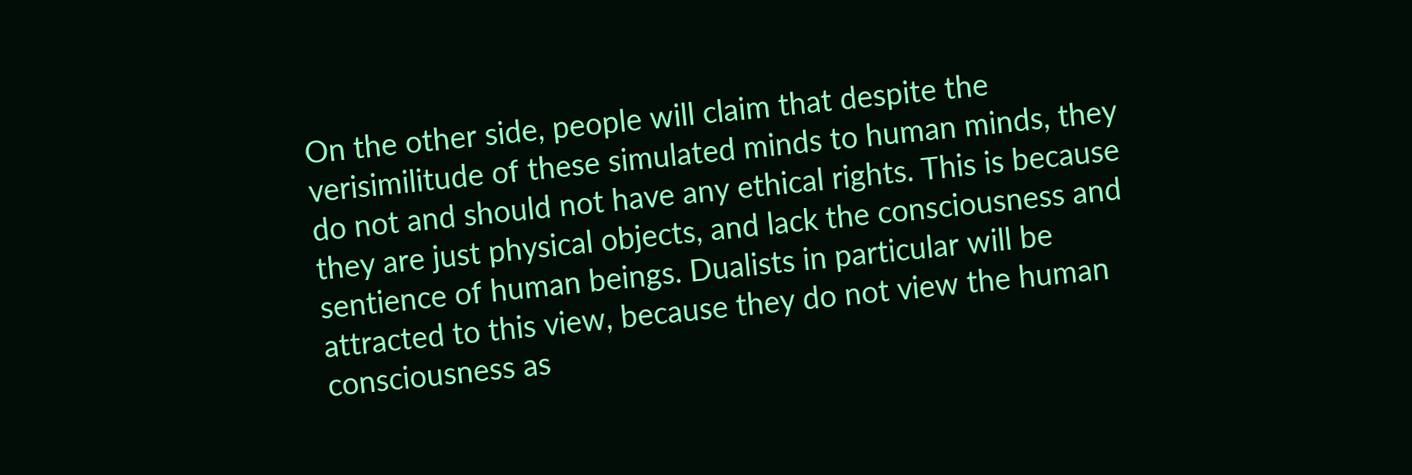On the other side, people will claim that despite the verisimilitude of these simulated minds to human minds, they do not and should not have any ethical rights. This is because they are just physical objects, and lack the consciousness and sentience of human beings. Dualists in particular will be attracted to this view, because they do not view the human consciousness as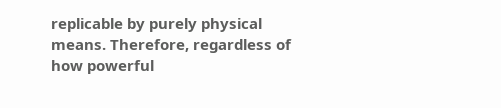replicable by purely physical means. Therefore, regardless of how powerful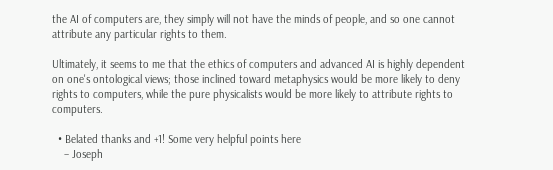the AI of computers are, they simply will not have the minds of people, and so one cannot attribute any particular rights to them.

Ultimately, it seems to me that the ethics of computers and advanced AI is highly dependent on one's ontological views; those inclined toward metaphysics would be more likely to deny rights to computers, while the pure physicalists would be more likely to attribute rights to computers.

  • Belated thanks and +1! Some very helpful points here
    – Joseph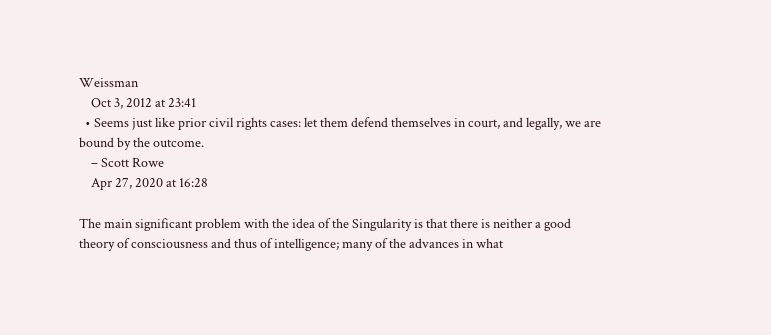Weissman
    Oct 3, 2012 at 23:41
  • Seems just like prior civil rights cases: let them defend themselves in court, and legally, we are bound by the outcome.
    – Scott Rowe
    Apr 27, 2020 at 16:28

The main significant problem with the idea of the Singularity is that there is neither a good theory of consciousness and thus of intelligence; many of the advances in what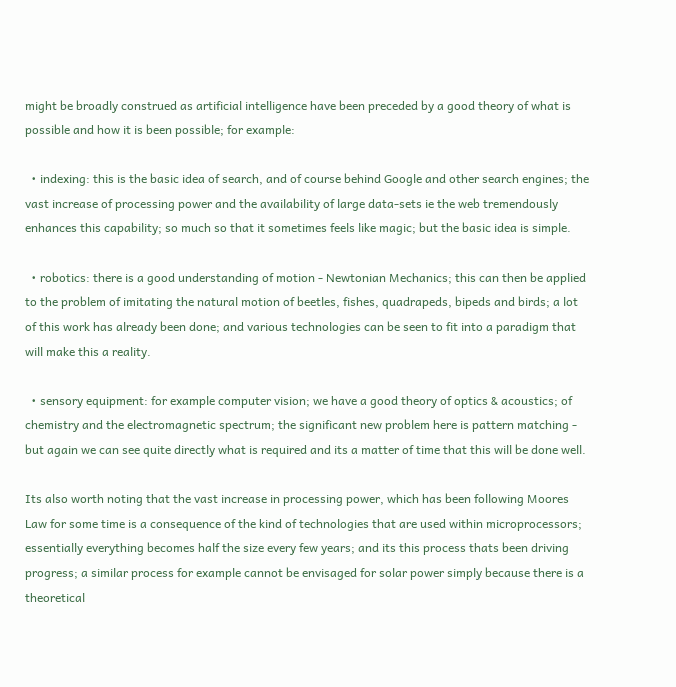might be broadly construed as artificial intelligence have been preceded by a good theory of what is possible and how it is been possible; for example:

  • indexing: this is the basic idea of search, and of course behind Google and other search engines; the vast increase of processing power and the availability of large data-sets ie the web tremendously enhances this capability; so much so that it sometimes feels like magic; but the basic idea is simple.

  • robotics: there is a good understanding of motion - Newtonian Mechanics; this can then be applied to the problem of imitating the natural motion of beetles, fishes, quadrapeds, bipeds and birds; a lot of this work has already been done; and various technologies can be seen to fit into a paradigm that will make this a reality.

  • sensory equipment: for example computer vision; we have a good theory of optics & acoustics; of chemistry and the electromagnetic spectrum; the significant new problem here is pattern matching - but again we can see quite directly what is required and its a matter of time that this will be done well.

Its also worth noting that the vast increase in processing power, which has been following Moores Law for some time is a consequence of the kind of technologies that are used within microprocessors; essentially everything becomes half the size every few years; and its this process thats been driving progress; a similar process for example cannot be envisaged for solar power simply because there is a theoretical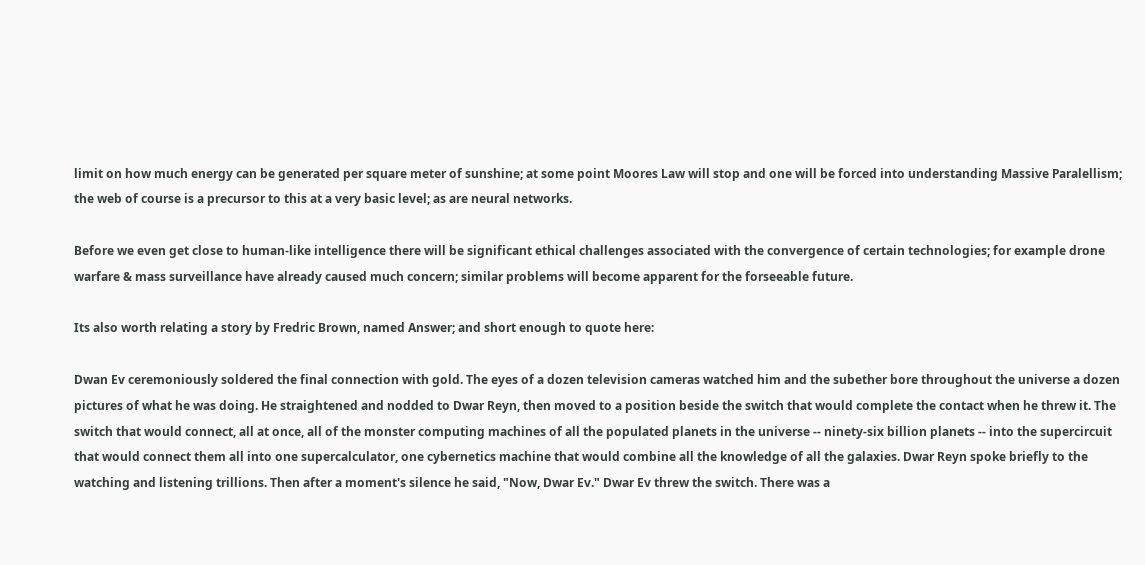limit on how much energy can be generated per square meter of sunshine; at some point Moores Law will stop and one will be forced into understanding Massive Paralellism; the web of course is a precursor to this at a very basic level; as are neural networks.

Before we even get close to human-like intelligence there will be significant ethical challenges associated with the convergence of certain technologies; for example drone warfare & mass surveillance have already caused much concern; similar problems will become apparent for the forseeable future.

Its also worth relating a story by Fredric Brown, named Answer; and short enough to quote here:

Dwan Ev ceremoniously soldered the final connection with gold. The eyes of a dozen television cameras watched him and the subether bore throughout the universe a dozen pictures of what he was doing. He straightened and nodded to Dwar Reyn, then moved to a position beside the switch that would complete the contact when he threw it. The switch that would connect, all at once, all of the monster computing machines of all the populated planets in the universe -- ninety-six billion planets -- into the supercircuit that would connect them all into one supercalculator, one cybernetics machine that would combine all the knowledge of all the galaxies. Dwar Reyn spoke briefly to the watching and listening trillions. Then after a moment's silence he said, "Now, Dwar Ev." Dwar Ev threw the switch. There was a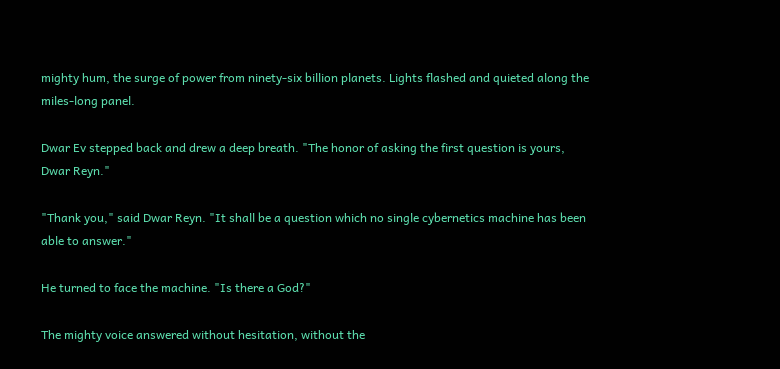mighty hum, the surge of power from ninety-six billion planets. Lights flashed and quieted along the miles-long panel.

Dwar Ev stepped back and drew a deep breath. "The honor of asking the first question is yours, Dwar Reyn."

"Thank you," said Dwar Reyn. "It shall be a question which no single cybernetics machine has been able to answer."

He turned to face the machine. "Is there a God?"

The mighty voice answered without hesitation, without the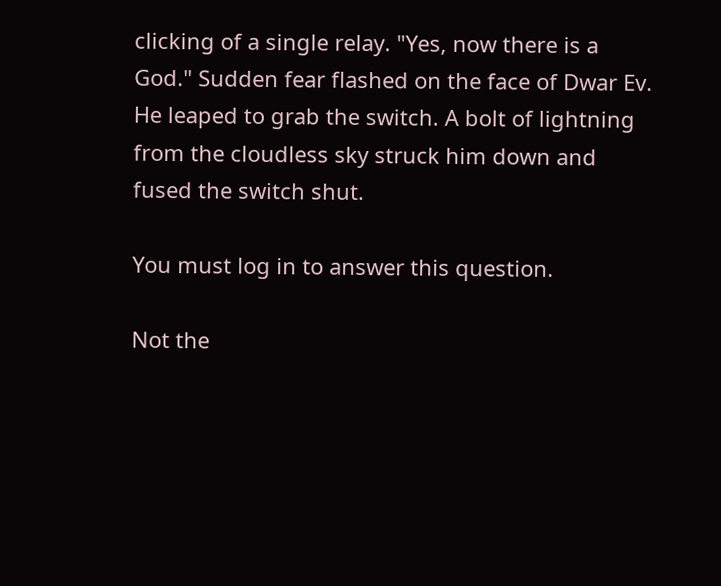clicking of a single relay. "Yes, now there is a God." Sudden fear flashed on the face of Dwar Ev. He leaped to grab the switch. A bolt of lightning from the cloudless sky struck him down and fused the switch shut.

You must log in to answer this question.

Not the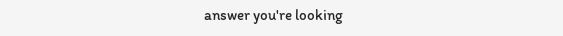answer you're looking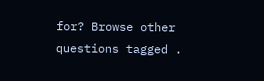for? Browse other questions tagged .